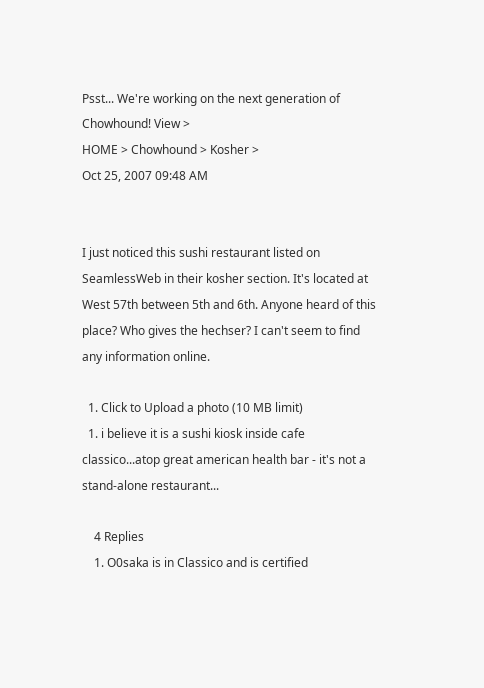Psst... We're working on the next generation of Chowhound! View >
HOME > Chowhound > Kosher >
Oct 25, 2007 09:48 AM


I just noticed this sushi restaurant listed on SeamlessWeb in their kosher section. It's located at West 57th between 5th and 6th. Anyone heard of this place? Who gives the hechser? I can't seem to find any information online.

  1. Click to Upload a photo (10 MB limit)
  1. i believe it is a sushi kiosk inside cafe classico...atop great american health bar - it's not a stand-alone restaurant...

    4 Replies
    1. O0saka is in Classico and is certified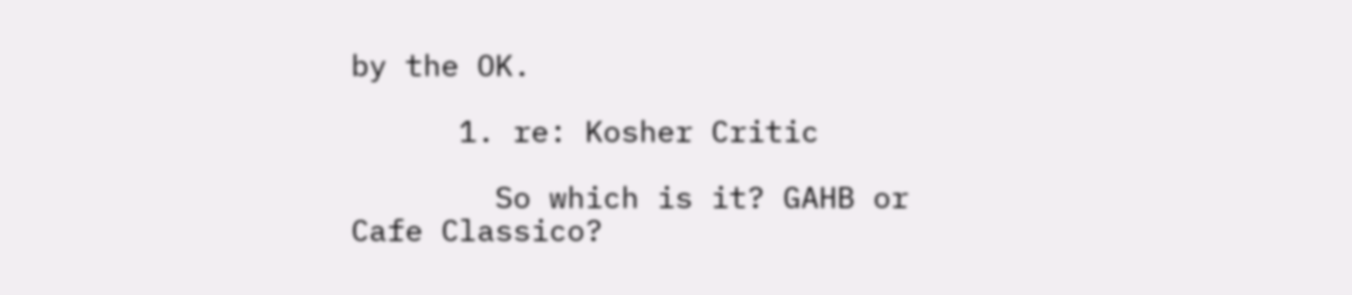by the OK.

      1. re: Kosher Critic

        So which is it? GAHB or Cafe Classico?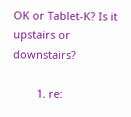OK or Tablet-K? Is it upstairs or downstairs?

        1. re: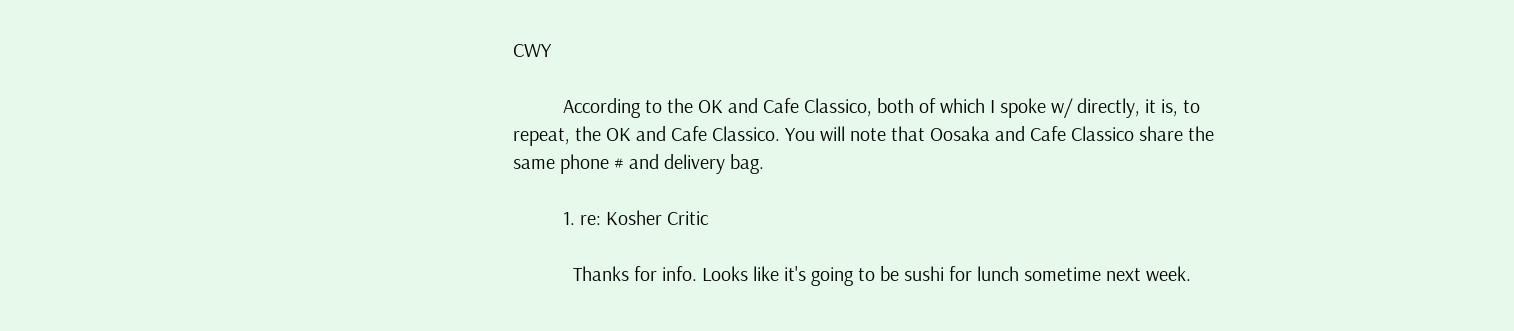CWY

          According to the OK and Cafe Classico, both of which I spoke w/ directly, it is, to repeat, the OK and Cafe Classico. You will note that Oosaka and Cafe Classico share the same phone # and delivery bag.

          1. re: Kosher Critic

            Thanks for info. Looks like it's going to be sushi for lunch sometime next week.